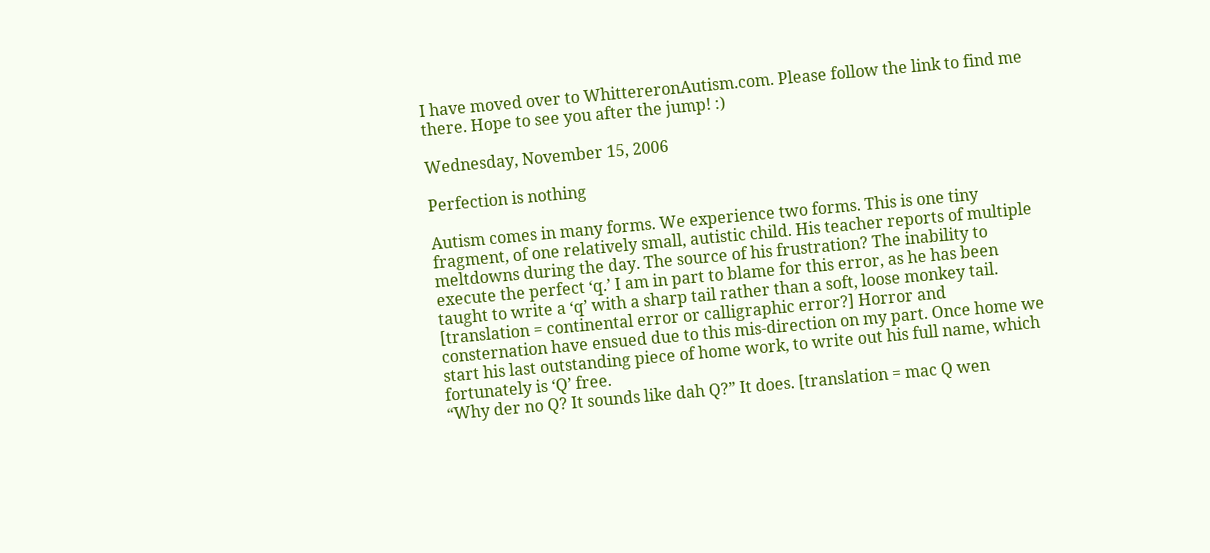I have moved over to WhittereronAutism.com. Please follow the link to find me there. Hope to see you after the jump! :)

Wednesday, November 15, 2006

Perfection is nothing

Autism comes in many forms. We experience two forms. This is one tiny fragment, of one relatively small, autistic child. His teacher reports of multiple meltdowns during the day. The source of his frustration? The inability to execute the perfect ‘q.’ I am in part to blame for this error, as he has been taught to write a ‘q’ with a sharp tail rather than a soft, loose monkey tail. [translation = continental error or calligraphic error?] Horror and consternation have ensued due to this mis-direction on my part. Once home we start his last outstanding piece of home work, to write out his full name, which fortunately is ‘Q’ free.
“Why der no Q? It sounds like dah Q?” It does. [translation = mac Q wen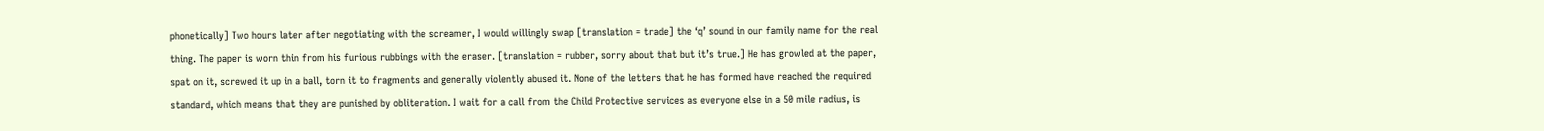phonetically] Two hours later after negotiating with the screamer, I would willingly swap [translation = trade] the ‘q’ sound in our family name for the real thing. The paper is worn thin from his furious rubbings with the eraser. [translation = rubber, sorry about that but it’s true.] He has growled at the paper, spat on it, screwed it up in a ball, torn it to fragments and generally violently abused it. None of the letters that he has formed have reached the required standard, which means that they are punished by obliteration. I wait for a call from the Child Protective services as everyone else in a 50 mile radius, is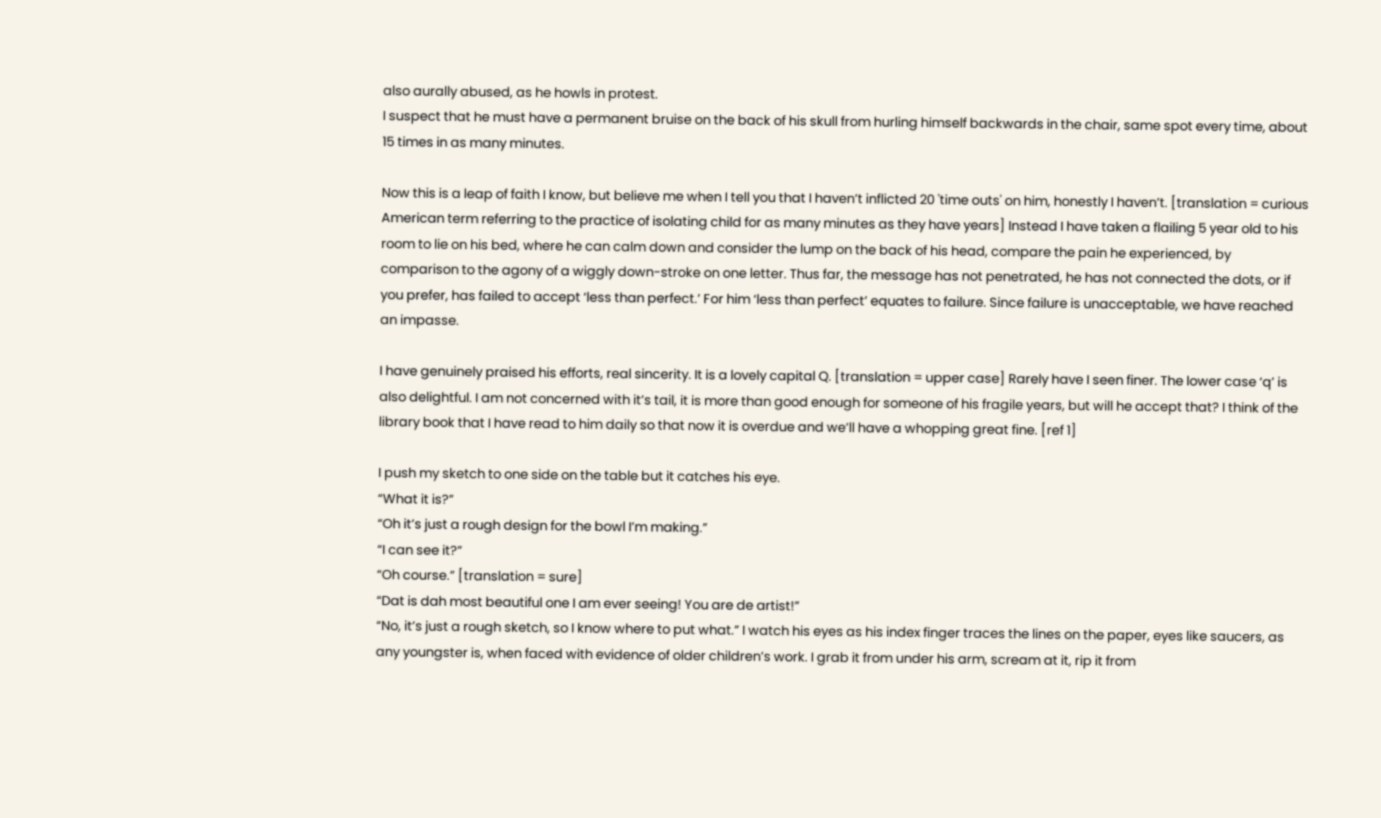also aurally abused, as he howls in protest.
I suspect that he must have a permanent bruise on the back of his skull from hurling himself backwards in the chair, same spot every time, about 15 times in as many minutes.

Now this is a leap of faith I know, but believe me when I tell you that I haven’t inflicted 20 'time outs' on him, honestly I haven’t. [translation = curious American term referring to the practice of isolating child for as many minutes as they have years] Instead I have taken a flailing 5 year old to his room to lie on his bed, where he can calm down and consider the lump on the back of his head, compare the pain he experienced, by comparison to the agony of a wiggly down-stroke on one letter. Thus far, the message has not penetrated, he has not connected the dots, or if you prefer, has failed to accept ‘less than perfect.’ For him ‘less than perfect’ equates to failure. Since failure is unacceptable, we have reached an impasse.

I have genuinely praised his efforts, real sincerity. It is a lovely capital Q. [translation = upper case] Rarely have I seen finer. The lower case ‘q’ is also delightful. I am not concerned with it’s tail, it is more than good enough for someone of his fragile years, but will he accept that? I think of the library book that I have read to him daily so that now it is overdue and we’ll have a whopping great fine. [ref 1]

I push my sketch to one side on the table but it catches his eye.
“What it is?”
“Oh it’s just a rough design for the bowl I’m making.”
“I can see it?”
“Oh course.” [translation = sure]
“Dat is dah most beautiful one I am ever seeing! You are de artist!”
“No, it’s just a rough sketch, so I know where to put what.” I watch his eyes as his index finger traces the lines on the paper, eyes like saucers, as any youngster is, when faced with evidence of older children’s work. I grab it from under his arm, scream at it, rip it from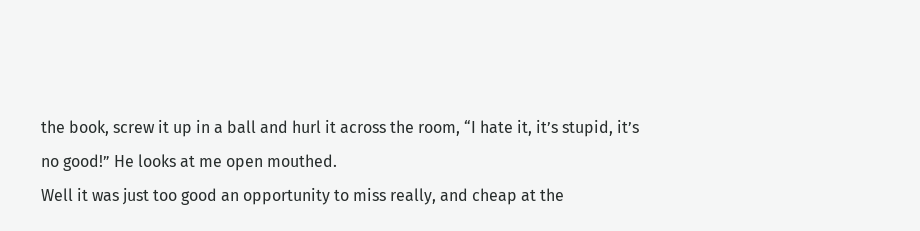the book, screw it up in a ball and hurl it across the room, “I hate it, it’s stupid, it’s no good!” He looks at me open mouthed.
Well it was just too good an opportunity to miss really, and cheap at the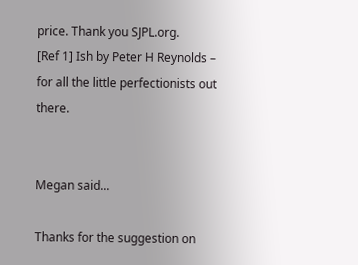price. Thank you SJPL.org.
[Ref 1] Ish by Peter H Reynolds – for all the little perfectionists out there.


Megan said...

Thanks for the suggestion on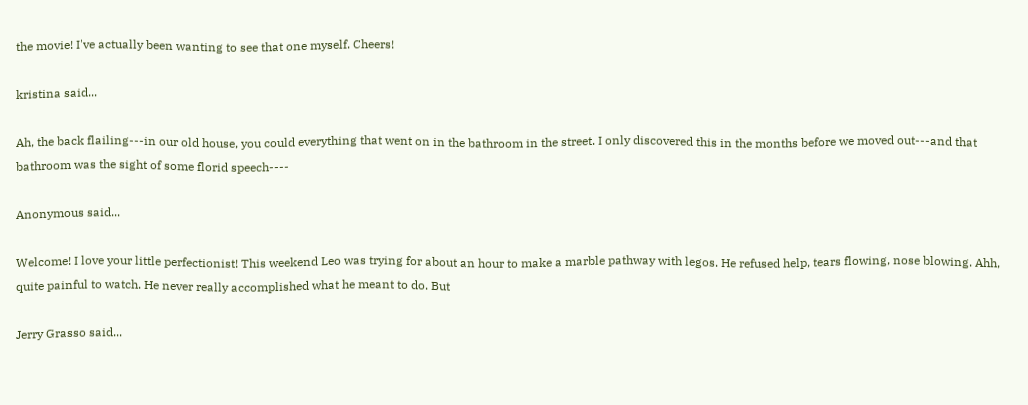the movie! I've actually been wanting to see that one myself. Cheers!

kristina said...

Ah, the back flailing---in our old house, you could everything that went on in the bathroom in the street. I only discovered this in the months before we moved out---and that bathroom was the sight of some florid speech----

Anonymous said...

Welcome! I love your little perfectionist! This weekend Leo was trying for about an hour to make a marble pathway with legos. He refused help, tears flowing, nose blowing. Ahh, quite painful to watch. He never really accomplished what he meant to do. But

Jerry Grasso said...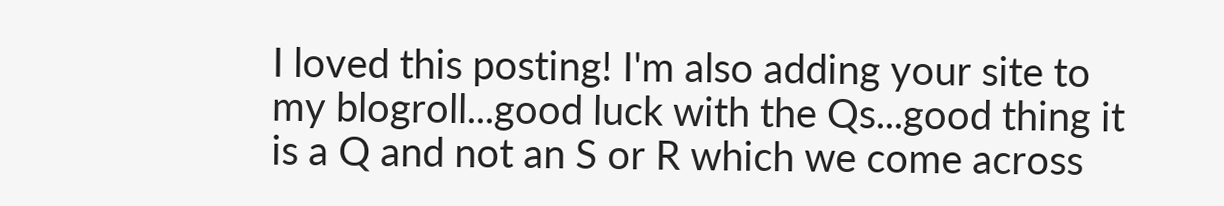I loved this posting! I'm also adding your site to my blogroll...good luck with the Qs...good thing it is a Q and not an S or R which we come across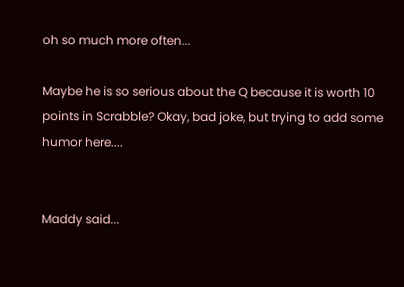oh so much more often...

Maybe he is so serious about the Q because it is worth 10 points in Scrabble? Okay, bad joke, but trying to add some humor here....


Maddy said...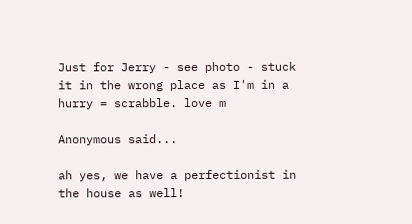Just for Jerry - see photo - stuck it in the wrong place as I'm in a hurry = scrabble. love m

Anonymous said...

ah yes, we have a perfectionist in the house as well!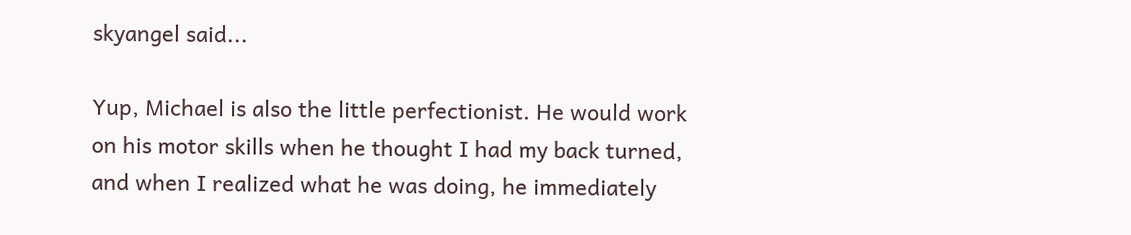skyangel said...

Yup, Michael is also the little perfectionist. He would work on his motor skills when he thought I had my back turned, and when I realized what he was doing, he immediately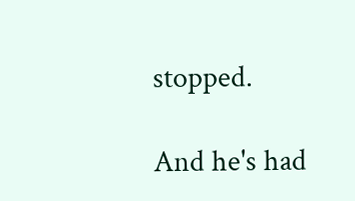stopped.

And he's had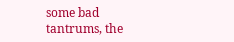some bad tantrums, the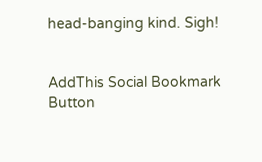head-banging kind. Sigh!


AddThis Social Bookmark Button